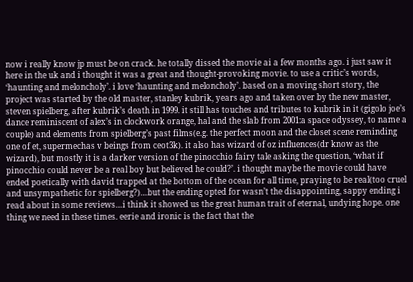now i really know jp must be on crack. he totally dissed the movie ai a few months ago. i just saw it here in the uk and i thought it was a great and thought-provoking movie. to use a critic’s words, ‘haunting and meloncholy’. i love ‘haunting and meloncholy’. based on a moving short story, the project was started by the old master, stanley kubrik, years ago and taken over by the new master, steven spielberg, after kubrik’s death in 1999. it still has touches and tributes to kubrik in it (gigolo joe’s dance reminiscent of alex’s in clockwork orange, hal and the slab from 2001:a space odyssey, to name a couple) and elements from spielberg’s past films(e.g. the perfect moon and the closet scene reminding one of et, supermechas v beings from ceot3k). it also has wizard of oz influences(dr know as the wizard), but mostly it is a darker version of the pinocchio fairy tale asking the question, ‘what if pinocchio could never be a real boy but believed he could?’. i thought maybe the movie could have ended poetically with david trapped at the bottom of the ocean for all time, praying to be real(too cruel and unsympathetic for spielberg?)…but the ending opted for wasn’t the disappointing, sappy ending i read about in some reviews…i think it showed us the great human trait of eternal, undying hope. one thing we need in these times. eerie and ironic is the fact that the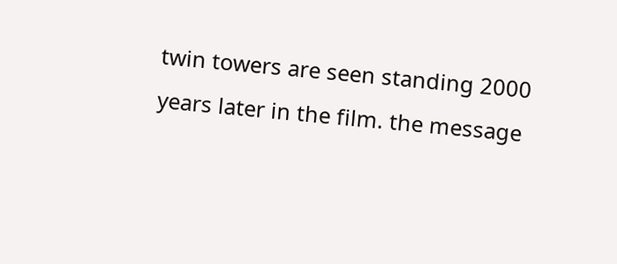twin towers are seen standing 2000 years later in the film. the message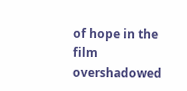of hope in the film overshadowed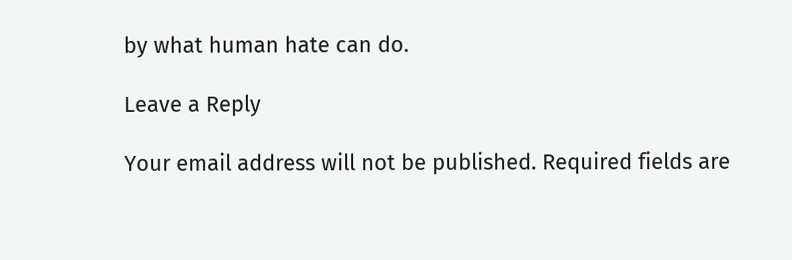by what human hate can do.

Leave a Reply

Your email address will not be published. Required fields are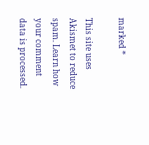marked *

This site uses Akismet to reduce spam. Learn how your comment data is processed.